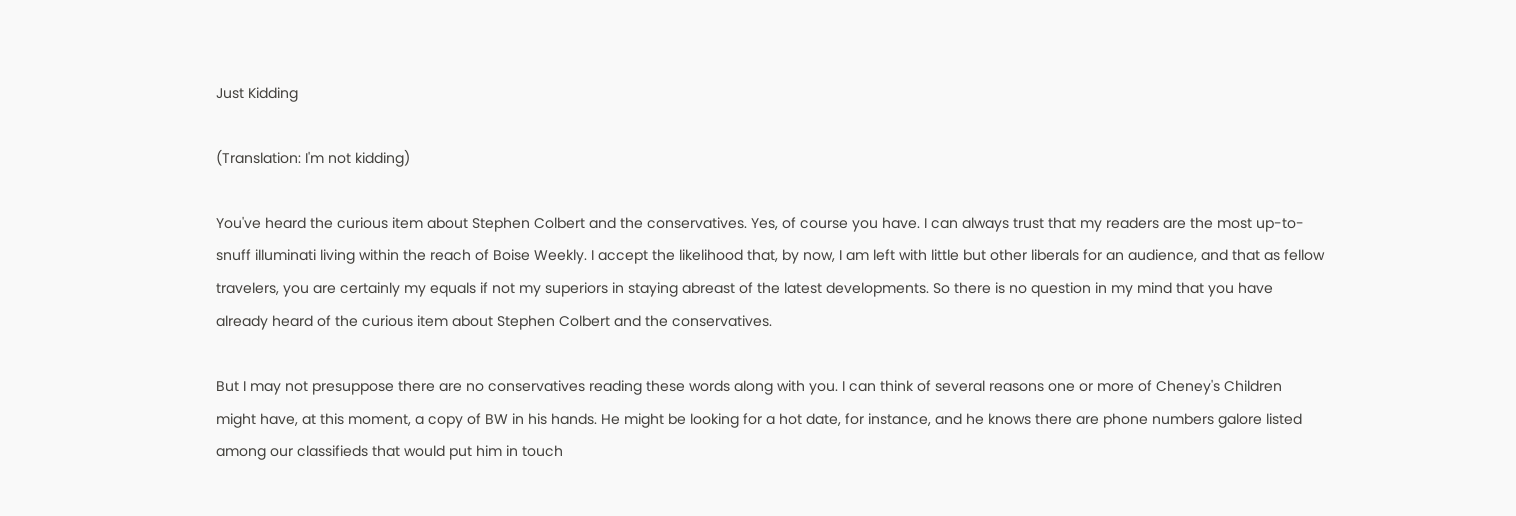Just Kidding

(Translation: I'm not kidding)

You've heard the curious item about Stephen Colbert and the conservatives. Yes, of course you have. I can always trust that my readers are the most up-to-snuff illuminati living within the reach of Boise Weekly. I accept the likelihood that, by now, I am left with little but other liberals for an audience, and that as fellow travelers, you are certainly my equals if not my superiors in staying abreast of the latest developments. So there is no question in my mind that you have already heard of the curious item about Stephen Colbert and the conservatives.

But I may not presuppose there are no conservatives reading these words along with you. I can think of several reasons one or more of Cheney's Children might have, at this moment, a copy of BW in his hands. He might be looking for a hot date, for instance, and he knows there are phone numbers galore listed among our classifieds that would put him in touch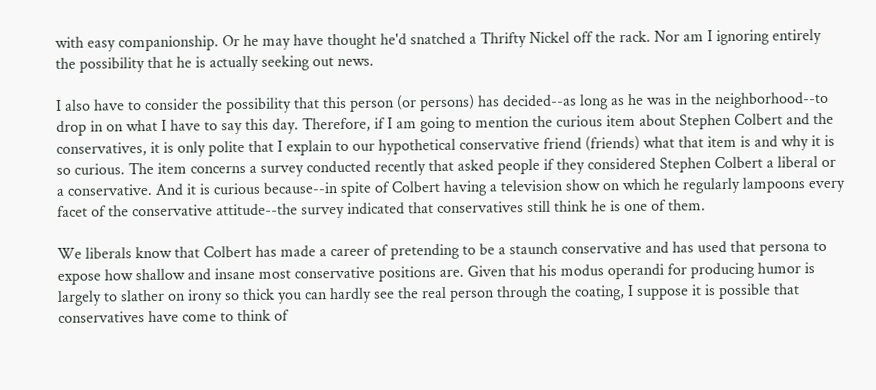with easy companionship. Or he may have thought he'd snatched a Thrifty Nickel off the rack. Nor am I ignoring entirely the possibility that he is actually seeking out news.

I also have to consider the possibility that this person (or persons) has decided--as long as he was in the neighborhood--to drop in on what I have to say this day. Therefore, if I am going to mention the curious item about Stephen Colbert and the conservatives, it is only polite that I explain to our hypothetical conservative friend (friends) what that item is and why it is so curious. The item concerns a survey conducted recently that asked people if they considered Stephen Colbert a liberal or a conservative. And it is curious because--in spite of Colbert having a television show on which he regularly lampoons every facet of the conservative attitude--the survey indicated that conservatives still think he is one of them.

We liberals know that Colbert has made a career of pretending to be a staunch conservative and has used that persona to expose how shallow and insane most conservative positions are. Given that his modus operandi for producing humor is largely to slather on irony so thick you can hardly see the real person through the coating, I suppose it is possible that conservatives have come to think of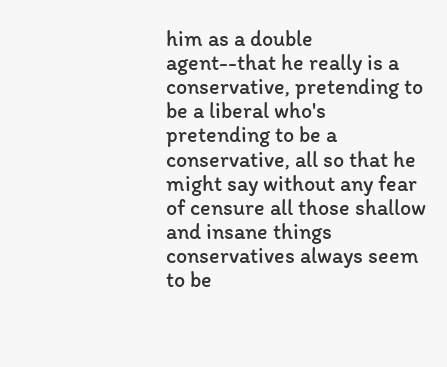him as a double agent--that he really is a conservative, pretending to be a liberal who's pretending to be a conservative, all so that he might say without any fear of censure all those shallow and insane things conservatives always seem to be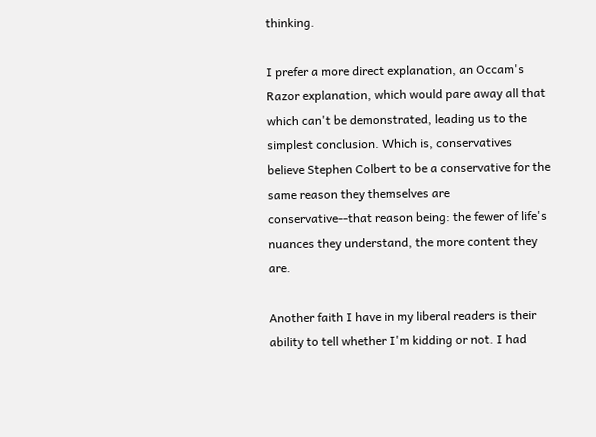thinking.

I prefer a more direct explanation, an Occam's Razor explanation, which would pare away all that which can't be demonstrated, leading us to the simplest conclusion. Which is, conservatives believe Stephen Colbert to be a conservative for the same reason they themselves are conservative--that reason being: the fewer of life's nuances they understand, the more content they are.

Another faith I have in my liberal readers is their ability to tell whether I'm kidding or not. I had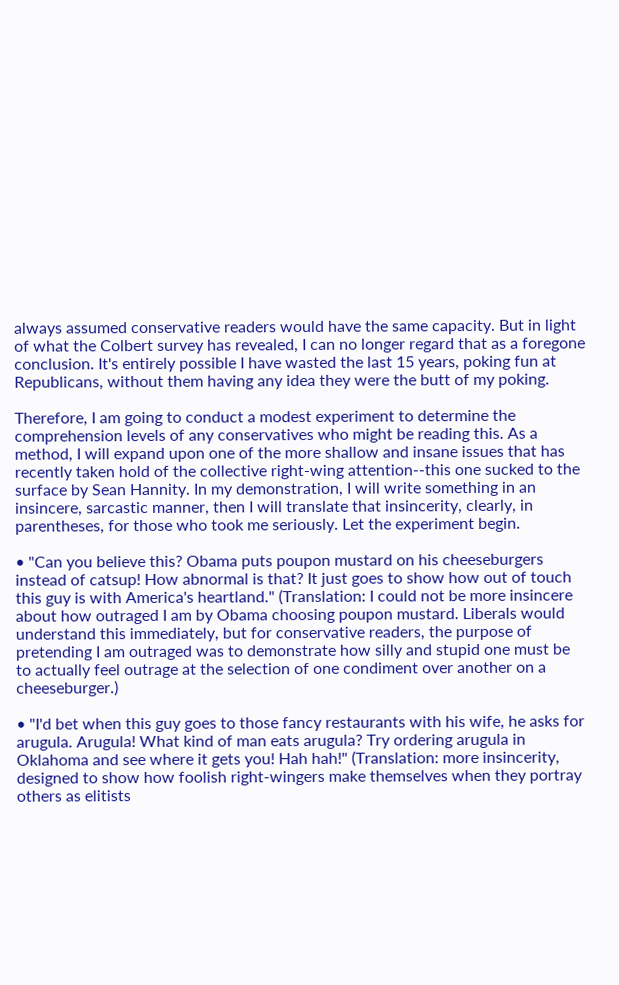always assumed conservative readers would have the same capacity. But in light of what the Colbert survey has revealed, I can no longer regard that as a foregone conclusion. It's entirely possible I have wasted the last 15 years, poking fun at Republicans, without them having any idea they were the butt of my poking.

Therefore, I am going to conduct a modest experiment to determine the comprehension levels of any conservatives who might be reading this. As a method, I will expand upon one of the more shallow and insane issues that has recently taken hold of the collective right-wing attention--this one sucked to the surface by Sean Hannity. In my demonstration, I will write something in an insincere, sarcastic manner, then I will translate that insincerity, clearly, in parentheses, for those who took me seriously. Let the experiment begin.

• "Can you believe this? Obama puts poupon mustard on his cheeseburgers instead of catsup! How abnormal is that? It just goes to show how out of touch this guy is with America's heartland." (Translation: I could not be more insincere about how outraged I am by Obama choosing poupon mustard. Liberals would understand this immediately, but for conservative readers, the purpose of pretending I am outraged was to demonstrate how silly and stupid one must be to actually feel outrage at the selection of one condiment over another on a cheeseburger.)

• "I'd bet when this guy goes to those fancy restaurants with his wife, he asks for arugula. Arugula! What kind of man eats arugula? Try ordering arugula in Oklahoma and see where it gets you! Hah hah!" (Translation: more insincerity, designed to show how foolish right-wingers make themselves when they portray others as elitists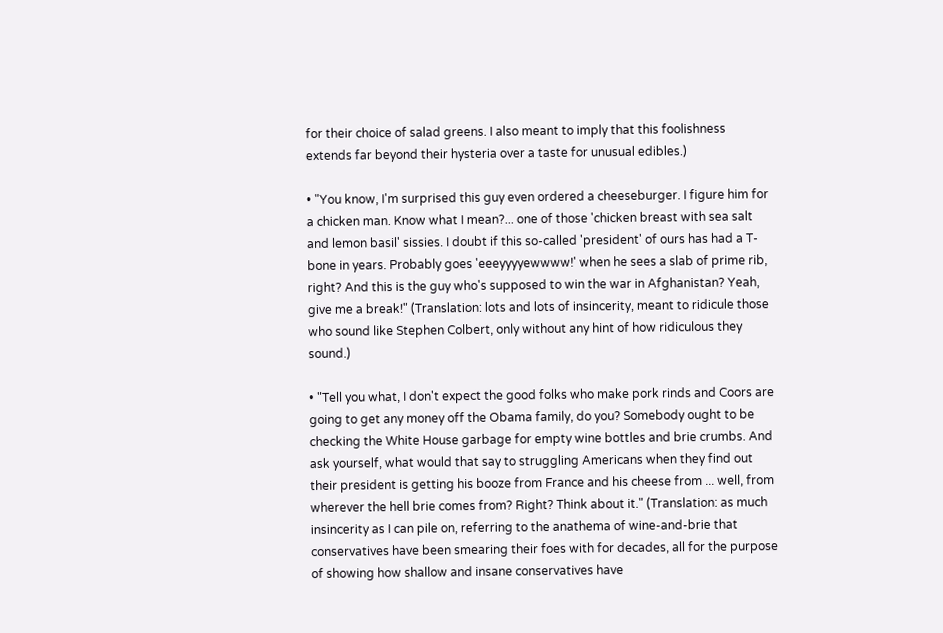for their choice of salad greens. I also meant to imply that this foolishness extends far beyond their hysteria over a taste for unusual edibles.)

• "You know, I'm surprised this guy even ordered a cheeseburger. I figure him for a chicken man. Know what I mean?... one of those 'chicken breast with sea salt and lemon basil' sissies. I doubt if this so-called 'president' of ours has had a T-bone in years. Probably goes 'eeeyyyyewwww!' when he sees a slab of prime rib, right? And this is the guy who's supposed to win the war in Afghanistan? Yeah, give me a break!" (Translation: lots and lots of insincerity, meant to ridicule those who sound like Stephen Colbert, only without any hint of how ridiculous they sound.)

• "Tell you what, I don't expect the good folks who make pork rinds and Coors are going to get any money off the Obama family, do you? Somebody ought to be checking the White House garbage for empty wine bottles and brie crumbs. And ask yourself, what would that say to struggling Americans when they find out their president is getting his booze from France and his cheese from ... well, from wherever the hell brie comes from? Right? Think about it." (Translation: as much insincerity as I can pile on, referring to the anathema of wine-and-brie that conservatives have been smearing their foes with for decades, all for the purpose of showing how shallow and insane conservatives have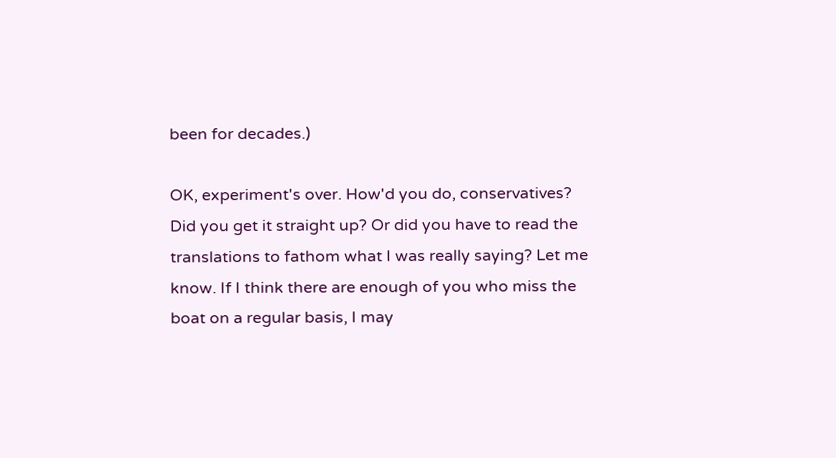been for decades.)

OK, experiment's over. How'd you do, conservatives? Did you get it straight up? Or did you have to read the translations to fathom what I was really saying? Let me know. If I think there are enough of you who miss the boat on a regular basis, I may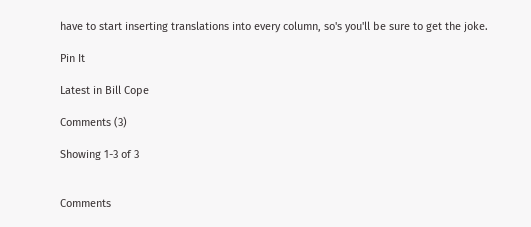have to start inserting translations into every column, so's you'll be sure to get the joke.

Pin It

Latest in Bill Cope

Comments (3)

Showing 1-3 of 3


Comments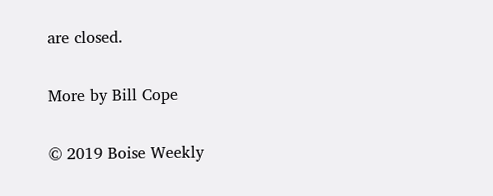are closed.

More by Bill Cope

© 2019 Boise Weekly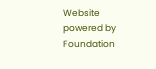Website powered by Foundation